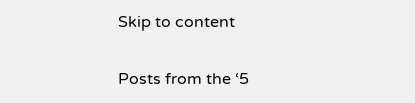Skip to content

Posts from the ‘5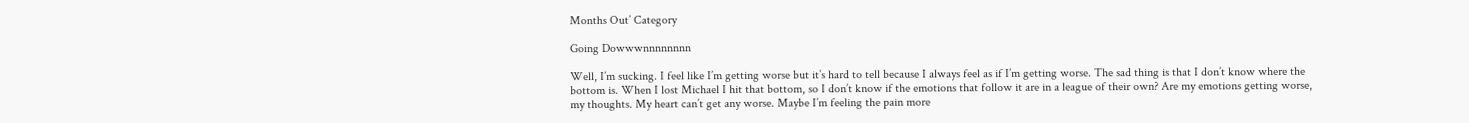Months Out’ Category

Going Dowwwnnnnnnnn

Well, I’m sucking. I feel like I’m getting worse but it’s hard to tell because I always feel as if I’m getting worse. The sad thing is that I don’t know where the bottom is. When I lost Michael I hit that bottom, so I don’t know if the emotions that follow it are in a league of their own? Are my emotions getting worse, my thoughts. My heart can’t get any worse. Maybe I’m feeling the pain more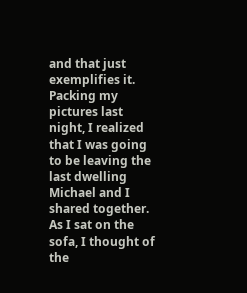and that just exemplifies it. Packing my pictures last night, I realized that I was going to be leaving the last dwelling Michael and I shared together. As I sat on the sofa, I thought of the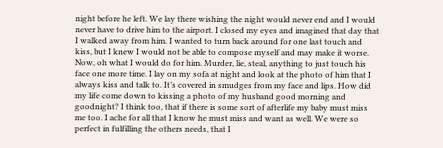night before he left. We lay there wishing the night would never end and I would never have to drive him to the airport. I closed my eyes and imagined that day that I walked away from him. I wanted to turn back around for one last touch and kiss, but I knew I would not be able to compose myself and may make it worse. Now, oh what I would do for him. Murder, lie, steal, anything to just touch his face one more time. I lay on my sofa at night and look at the photo of him that I always kiss and talk to. It’s covered in smudges from my face and lips. How did my life come down to kissing a photo of my husband good morning and goodnight? I think too, that if there is some sort of afterlife my baby must miss me too. I ache for all that I know he must miss and want as well. We were so perfect in fulfilling the others needs, that I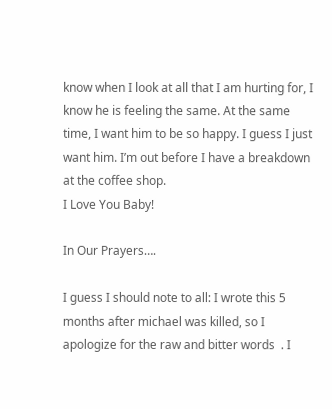know when I look at all that I am hurting for, I know he is feeling the same. At the same time, I want him to be so happy. I guess I just want him. I’m out before I have a breakdown at the coffee shop.
I Love You Baby!

In Our Prayers….

I guess I should note to all: I wrote this 5 months after michael was killed, so I  apologize for the raw and bitter words  . I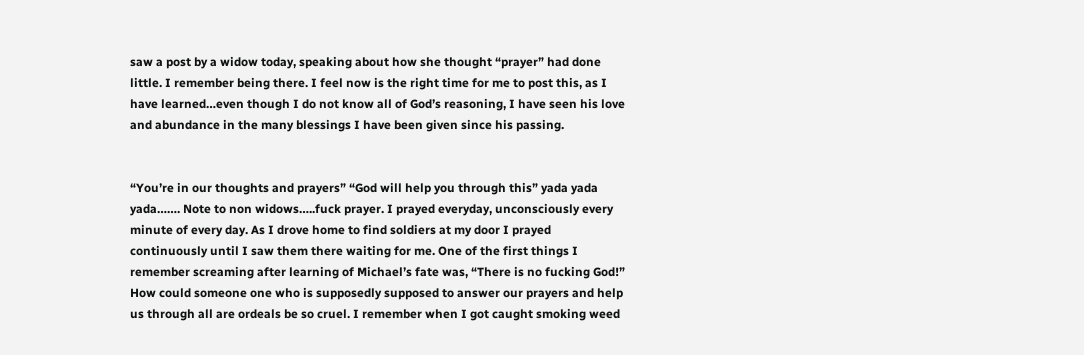saw a post by a widow today, speaking about how she thought “prayer” had done little. I remember being there. I feel now is the right time for me to post this, as I have learned…even though I do not know all of God’s reasoning, I have seen his love and abundance in the many blessings I have been given since his passing.


“You’re in our thoughts and prayers” “God will help you through this” yada yada yada……. Note to non widows…..fuck prayer. I prayed everyday, unconsciously every minute of every day. As I drove home to find soldiers at my door I prayed continuously until I saw them there waiting for me. One of the first things I remember screaming after learning of Michael’s fate was, “There is no fucking God!” How could someone one who is supposedly supposed to answer our prayers and help us through all are ordeals be so cruel. I remember when I got caught smoking weed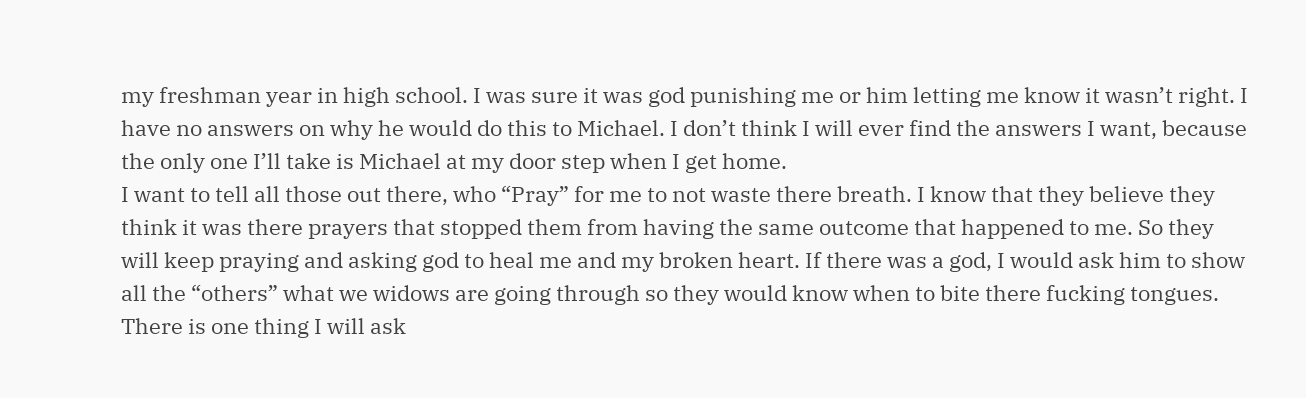my freshman year in high school. I was sure it was god punishing me or him letting me know it wasn’t right. I have no answers on why he would do this to Michael. I don’t think I will ever find the answers I want, because the only one I’ll take is Michael at my door step when I get home.
I want to tell all those out there, who “Pray” for me to not waste there breath. I know that they believe they think it was there prayers that stopped them from having the same outcome that happened to me. So they will keep praying and asking god to heal me and my broken heart. If there was a god, I would ask him to show all the “others” what we widows are going through so they would know when to bite there fucking tongues.
There is one thing I will ask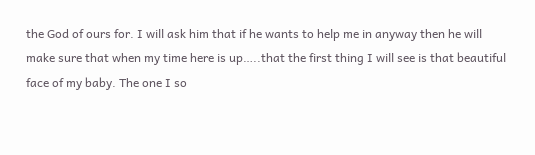the God of ours for. I will ask him that if he wants to help me in anyway then he will make sure that when my time here is up…..that the first thing I will see is that beautiful face of my baby. The one I so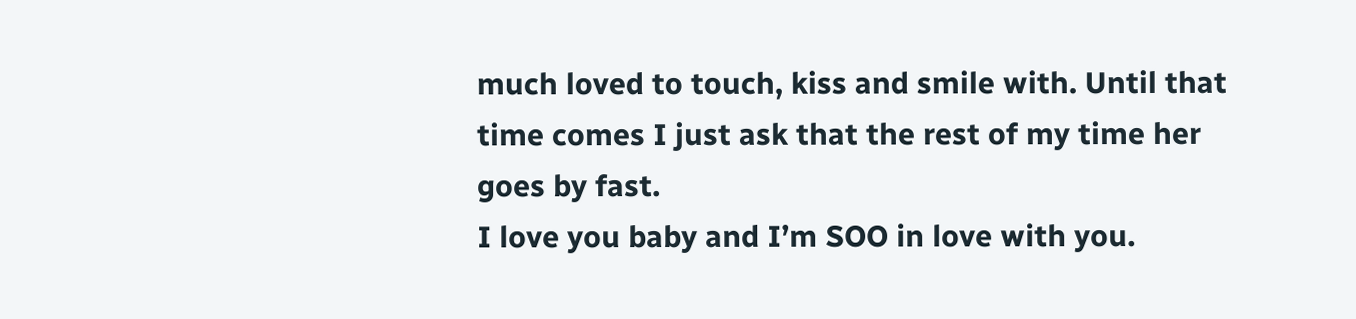much loved to touch, kiss and smile with. Until that time comes I just ask that the rest of my time her goes by fast.
I love you baby and I’m SOO in love with you.